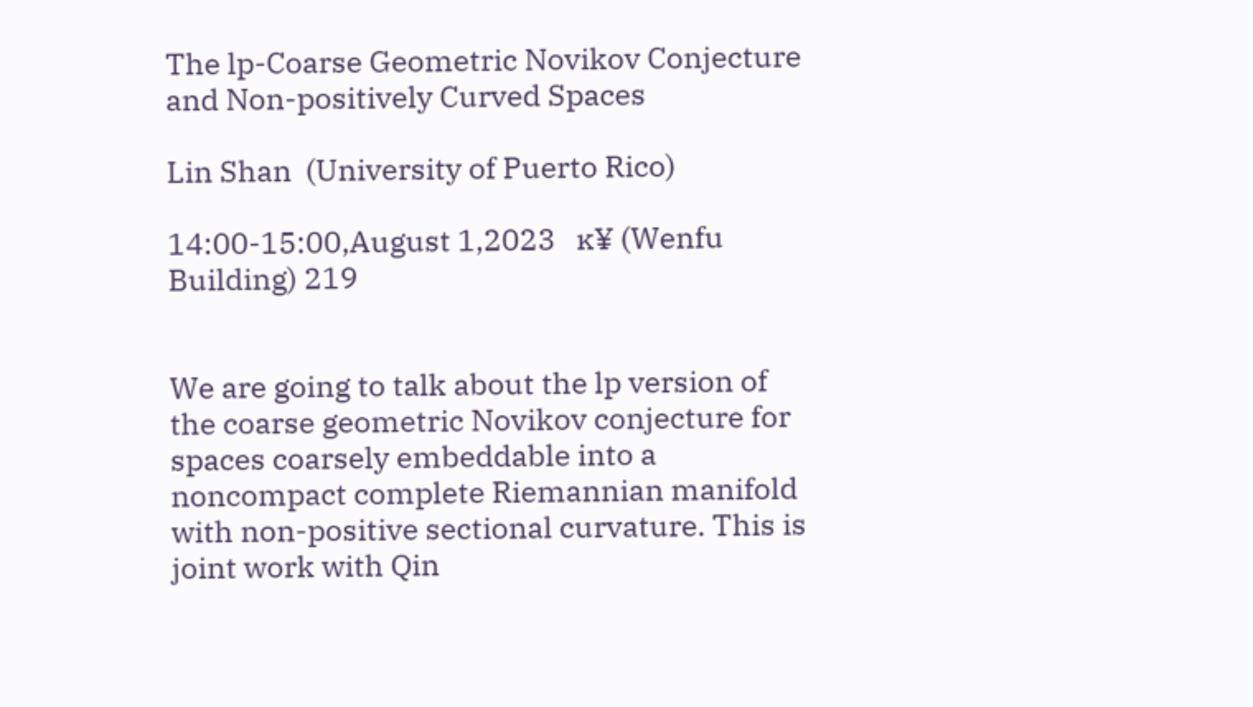The lp-Coarse Geometric Novikov Conjecture and Non-positively Curved Spaces

Lin Shan  (University of Puerto Rico)

14:00-15:00,August 1,2023   ĸ¥ (Wenfu Building) 219


We are going to talk about the lp version of the coarse geometric Novikov conjecture for spaces coarsely embeddable into a noncompact complete Riemannian manifold with non-positive sectional curvature. This is joint work with Qin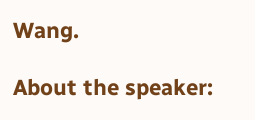Wang.

About the speaker: